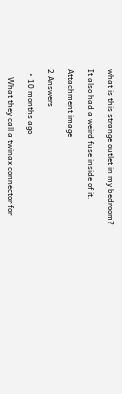what is this strange outlet in my bedroom?

It also had a weird fuse inside of it.

Attachment image

2 Answers

  • 10 months ago

    What they call a twinax connector for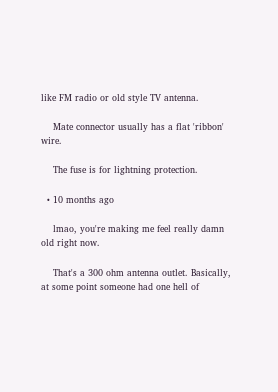like FM radio or old style TV antenna.

    Mate connector usually has a flat 'ribbon' wire.

    The fuse is for lightning protection.

  • 10 months ago

    lmao, you're making me feel really damn old right now.

    That's a 300 ohm antenna outlet. Basically, at some point someone had one hell of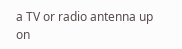a TV or radio antenna up on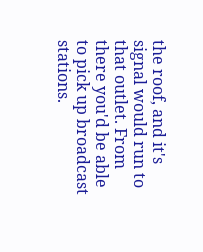the roof, and it's signal would run to that outlet. From there you'd be able to pick up broadcast stations.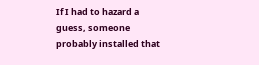If I had to hazard a guess, someone probably installed that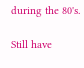during the 80's.

Still have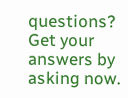questions? Get your answers by asking now.